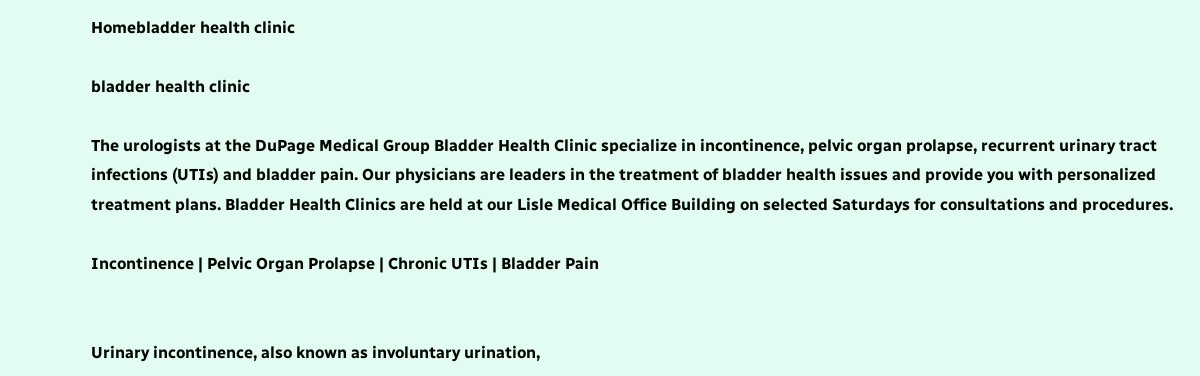Homebladder health clinic

bladder health clinic

The urologists at the DuPage Medical Group Bladder Health Clinic specialize in incontinence, pelvic organ prolapse, recurrent urinary tract infections (UTIs) and bladder pain. Our physicians are leaders in the treatment of bladder health issues and provide you with personalized treatment plans. Bladder Health Clinics are held at our Lisle Medical Office Building on selected Saturdays for consultations and procedures.

Incontinence | Pelvic Organ Prolapse | Chronic UTIs | Bladder Pain


Urinary incontinence, also known as involuntary urination,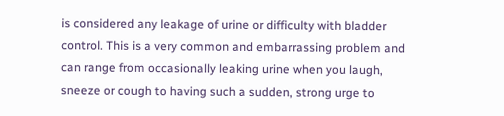is considered any leakage of urine or difficulty with bladder control. This is a very common and embarrassing problem and can range from occasionally leaking urine when you laugh, sneeze or cough to having such a sudden, strong urge to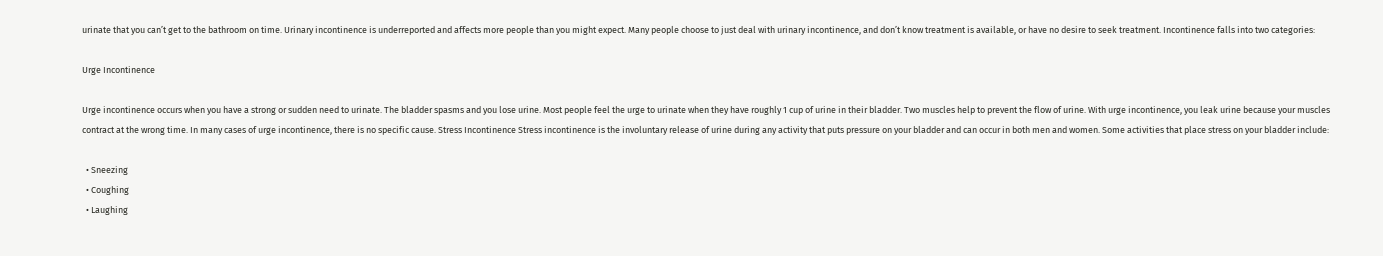urinate that you can’t get to the bathroom on time. Urinary incontinence is underreported and affects more people than you might expect. Many people choose to just deal with urinary incontinence, and don’t know treatment is available, or have no desire to seek treatment. Incontinence falls into two categories:

Urge Incontinence

Urge incontinence occurs when you have a strong or sudden need to urinate. The bladder spasms and you lose urine. Most people feel the urge to urinate when they have roughly 1 cup of urine in their bladder. Two muscles help to prevent the flow of urine. With urge incontinence, you leak urine because your muscles contract at the wrong time. In many cases of urge incontinence, there is no specific cause. Stress Incontinence Stress incontinence is the involuntary release of urine during any activity that puts pressure on your bladder and can occur in both men and women. Some activities that place stress on your bladder include:

  • Sneezing
  • Coughing
  • Laughing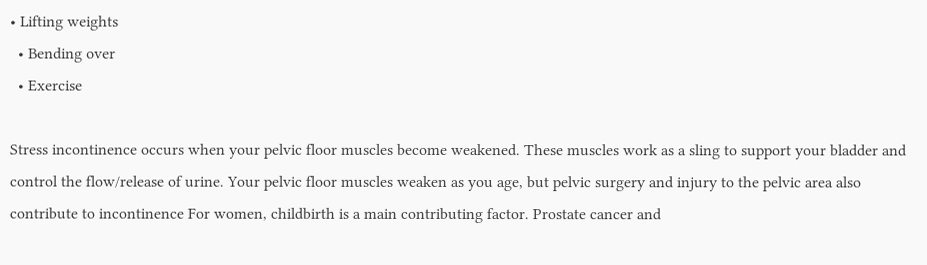• Lifting weights
  • Bending over
  • Exercise

Stress incontinence occurs when your pelvic floor muscles become weakened. These muscles work as a sling to support your bladder and control the flow/release of urine. Your pelvic floor muscles weaken as you age, but pelvic surgery and injury to the pelvic area also contribute to incontinence For women, childbirth is a main contributing factor. Prostate cancer and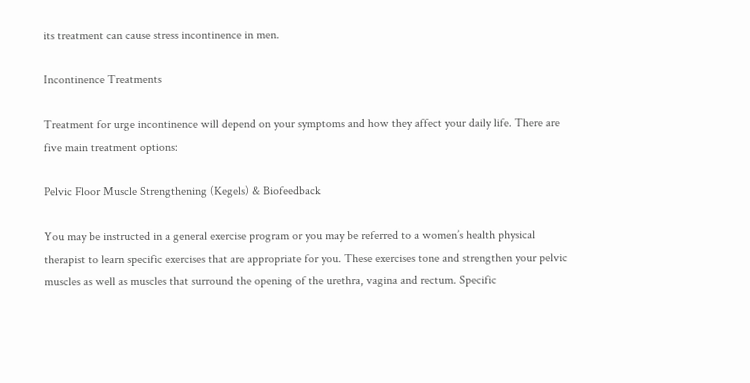its treatment can cause stress incontinence in men.

Incontinence Treatments

Treatment for urge incontinence will depend on your symptoms and how they affect your daily life. There are five main treatment options:

Pelvic Floor Muscle Strengthening (Kegels) & Biofeedback

You may be instructed in a general exercise program or you may be referred to a women’s health physical therapist to learn specific exercises that are appropriate for you. These exercises tone and strengthen your pelvic muscles as well as muscles that surround the opening of the urethra, vagina and rectum. Specific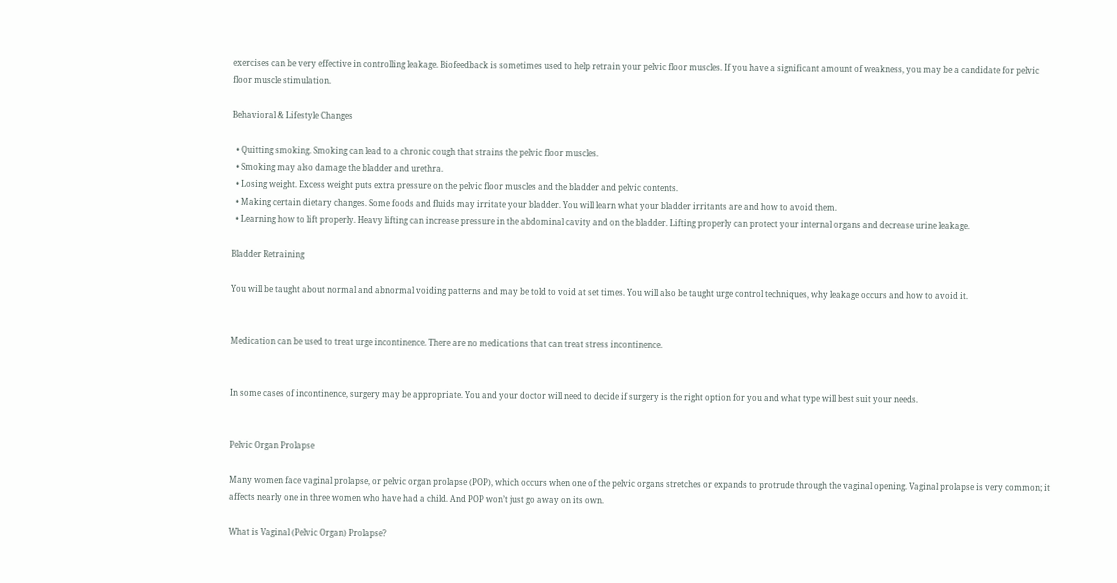exercises can be very effective in controlling leakage. Biofeedback is sometimes used to help retrain your pelvic floor muscles. If you have a significant amount of weakness, you may be a candidate for pelvic floor muscle stimulation.

Behavioral & Lifestyle Changes

  • Quitting smoking. Smoking can lead to a chronic cough that strains the pelvic floor muscles.
  • Smoking may also damage the bladder and urethra.
  • Losing weight. Excess weight puts extra pressure on the pelvic floor muscles and the bladder and pelvic contents.
  • Making certain dietary changes. Some foods and fluids may irritate your bladder. You will learn what your bladder irritants are and how to avoid them.
  • Learning how to lift properly. Heavy lifting can increase pressure in the abdominal cavity and on the bladder. Lifting properly can protect your internal organs and decrease urine leakage.

Bladder Retraining

You will be taught about normal and abnormal voiding patterns and may be told to void at set times. You will also be taught urge control techniques, why leakage occurs and how to avoid it.


Medication can be used to treat urge incontinence. There are no medications that can treat stress incontinence.


In some cases of incontinence, surgery may be appropriate. You and your doctor will need to decide if surgery is the right option for you and what type will best suit your needs.


Pelvic Organ Prolapse

Many women face vaginal prolapse, or pelvic organ prolapse (POP), which occurs when one of the pelvic organs stretches or expands to protrude through the vaginal opening. Vaginal prolapse is very common; it affects nearly one in three women who have had a child. And POP won’t just go away on its own.

What is Vaginal (Pelvic Organ) Prolapse?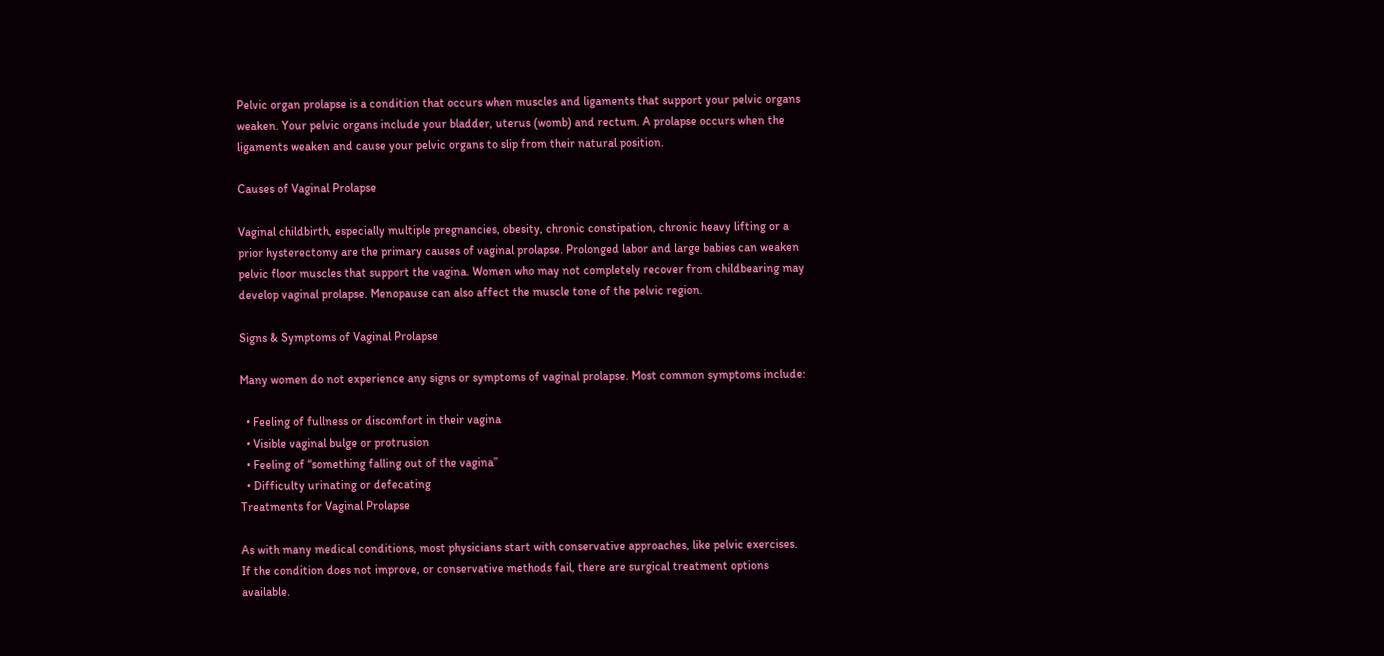Pelvic organ prolapse is a condition that occurs when muscles and ligaments that support your pelvic organs weaken. Your pelvic organs include your bladder, uterus (womb) and rectum. A prolapse occurs when the ligaments weaken and cause your pelvic organs to slip from their natural position.

Causes of Vaginal Prolapse

Vaginal childbirth, especially multiple pregnancies, obesity, chronic constipation, chronic heavy lifting or a prior hysterectomy are the primary causes of vaginal prolapse. Prolonged labor and large babies can weaken pelvic floor muscles that support the vagina. Women who may not completely recover from childbearing may develop vaginal prolapse. Menopause can also affect the muscle tone of the pelvic region.

Signs & Symptoms of Vaginal Prolapse

Many women do not experience any signs or symptoms of vaginal prolapse. Most common symptoms include:

  • Feeling of fullness or discomfort in their vagina
  • Visible vaginal bulge or protrusion
  • Feeling of “something falling out of the vagina”
  • Difficulty urinating or defecating
Treatments for Vaginal Prolapse

As with many medical conditions, most physicians start with conservative approaches, like pelvic exercises. If the condition does not improve, or conservative methods fail, there are surgical treatment options available.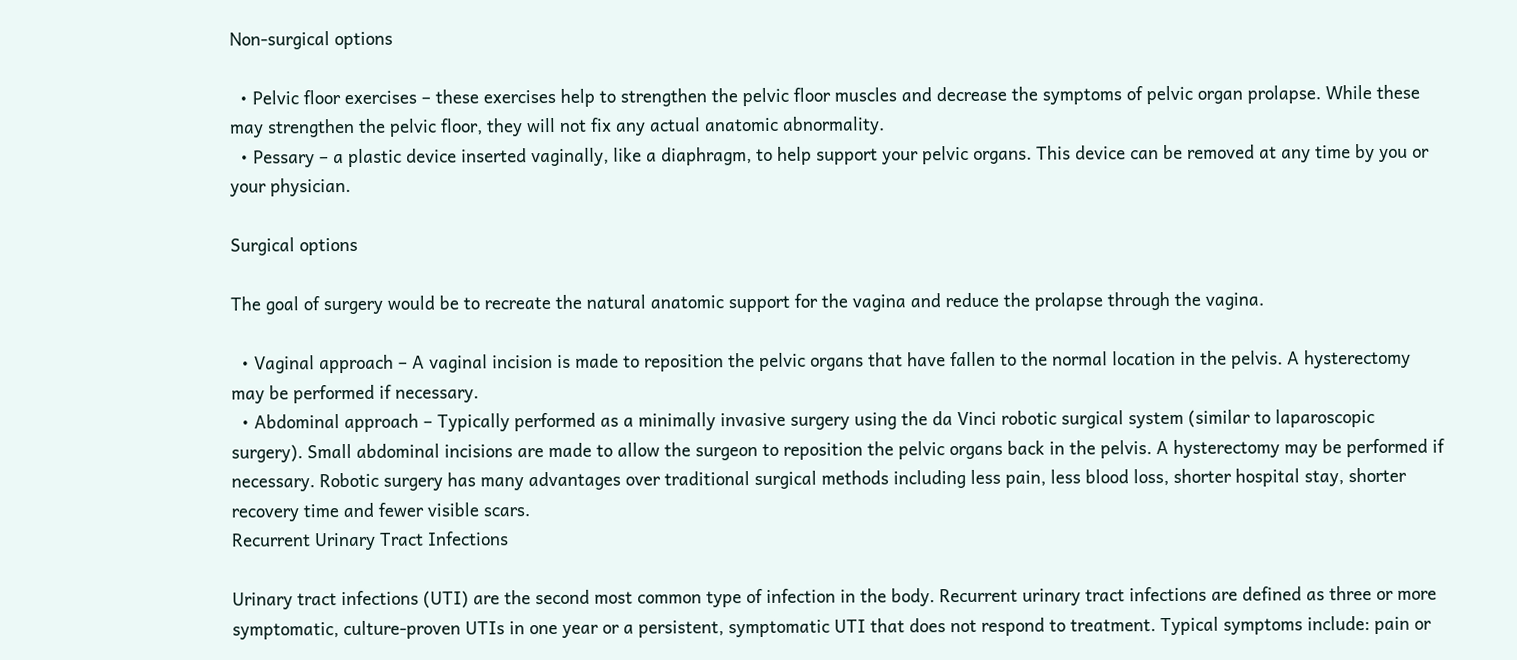Non-surgical options

  • Pelvic floor exercises – these exercises help to strengthen the pelvic floor muscles and decrease the symptoms of pelvic organ prolapse. While these may strengthen the pelvic floor, they will not fix any actual anatomic abnormality.
  • Pessary – a plastic device inserted vaginally, like a diaphragm, to help support your pelvic organs. This device can be removed at any time by you or your physician.

Surgical options

The goal of surgery would be to recreate the natural anatomic support for the vagina and reduce the prolapse through the vagina.

  • Vaginal approach – A vaginal incision is made to reposition the pelvic organs that have fallen to the normal location in the pelvis. A hysterectomy may be performed if necessary.
  • Abdominal approach – Typically performed as a minimally invasive surgery using the da Vinci robotic surgical system (similar to laparoscopic surgery). Small abdominal incisions are made to allow the surgeon to reposition the pelvic organs back in the pelvis. A hysterectomy may be performed if necessary. Robotic surgery has many advantages over traditional surgical methods including less pain, less blood loss, shorter hospital stay, shorter recovery time and fewer visible scars.
Recurrent Urinary Tract Infections

Urinary tract infections (UTI) are the second most common type of infection in the body. Recurrent urinary tract infections are defined as three or more symptomatic, culture-proven UTIs in one year or a persistent, symptomatic UTI that does not respond to treatment. Typical symptoms include: pain or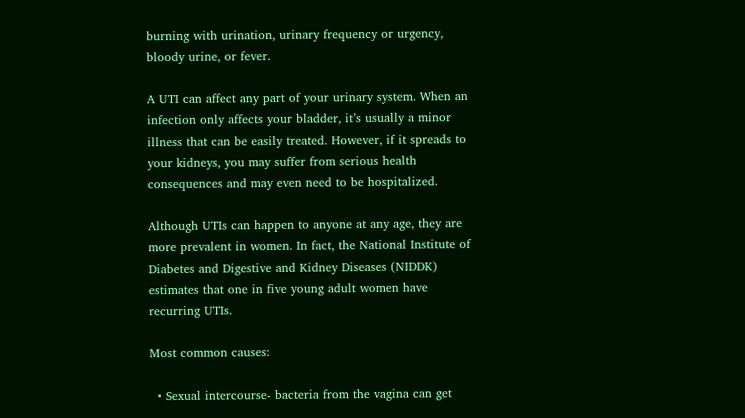burning with urination, urinary frequency or urgency, bloody urine, or fever.

A UTI can affect any part of your urinary system. When an infection only affects your bladder, it’s usually a minor illness that can be easily treated. However, if it spreads to your kidneys, you may suffer from serious health consequences and may even need to be hospitalized.

Although UTIs can happen to anyone at any age, they are more prevalent in women. In fact, the National Institute of Diabetes and Digestive and Kidney Diseases (NIDDK) estimates that one in five young adult women have recurring UTIs.

Most common causes:

  • Sexual intercourse- bacteria from the vagina can get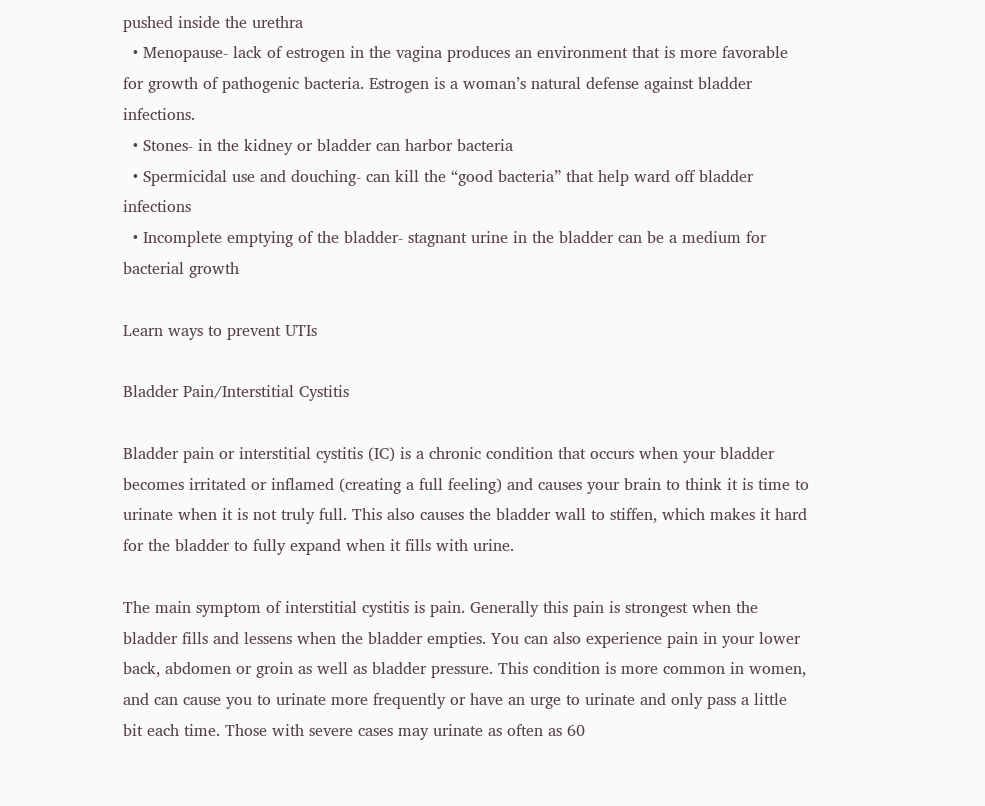pushed inside the urethra
  • Menopause- lack of estrogen in the vagina produces an environment that is more favorable for growth of pathogenic bacteria. Estrogen is a woman’s natural defense against bladder infections.
  • Stones- in the kidney or bladder can harbor bacteria
  • Spermicidal use and douching- can kill the “good bacteria” that help ward off bladder infections
  • Incomplete emptying of the bladder- stagnant urine in the bladder can be a medium for bacterial growth

Learn ways to prevent UTIs

Bladder Pain/Interstitial Cystitis

Bladder pain or interstitial cystitis (IC) is a chronic condition that occurs when your bladder becomes irritated or inflamed (creating a full feeling) and causes your brain to think it is time to urinate when it is not truly full. This also causes the bladder wall to stiffen, which makes it hard for the bladder to fully expand when it fills with urine.

The main symptom of interstitial cystitis is pain. Generally this pain is strongest when the bladder fills and lessens when the bladder empties. You can also experience pain in your lower back, abdomen or groin as well as bladder pressure. This condition is more common in women, and can cause you to urinate more frequently or have an urge to urinate and only pass a little bit each time. Those with severe cases may urinate as often as 60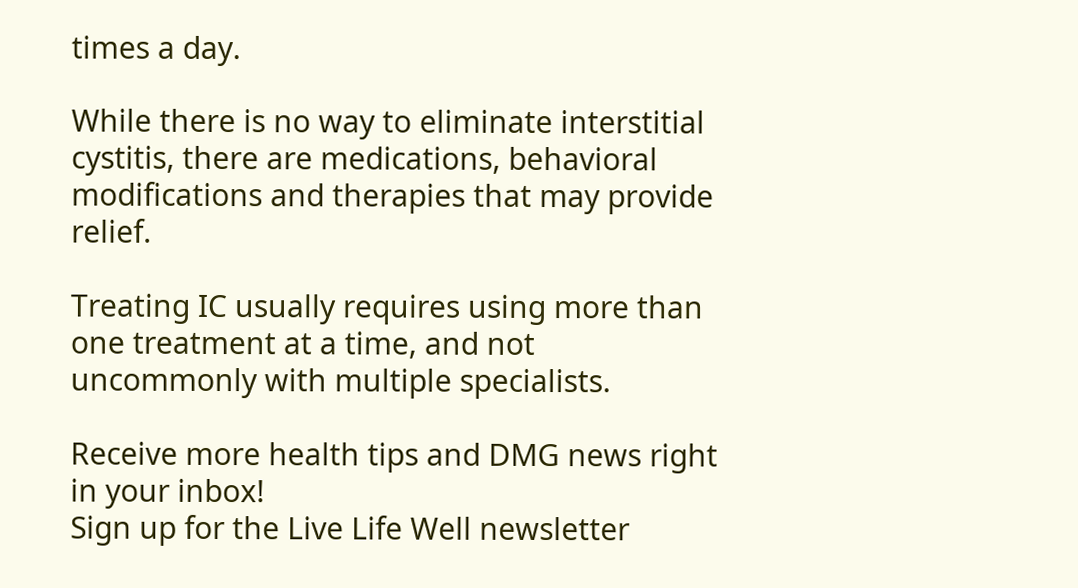times a day.

While there is no way to eliminate interstitial cystitis, there are medications, behavioral modifications and therapies that may provide relief.

Treating IC usually requires using more than one treatment at a time, and not uncommonly with multiple specialists.

Receive more health tips and DMG news right in your inbox!
Sign up for the Live Life Well newsletter